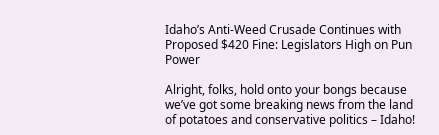Idaho’s Anti-Weed Crusade Continues with Proposed $420 Fine: Legislators High on Pun Power

Alright, folks, hold onto your bongs because we’ve got some breaking news from the land of potatoes and conservative politics – Idaho!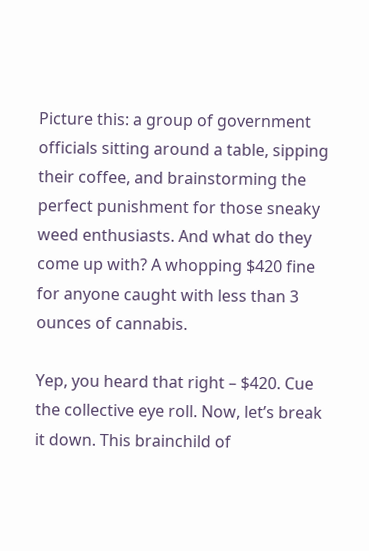Picture this: a group of government officials sitting around a table, sipping their coffee, and brainstorming the perfect punishment for those sneaky weed enthusiasts. And what do they come up with? A whopping $420 fine for anyone caught with less than 3 ounces of cannabis.

Yep, you heard that right – $420. Cue the collective eye roll. Now, let’s break it down. This brainchild of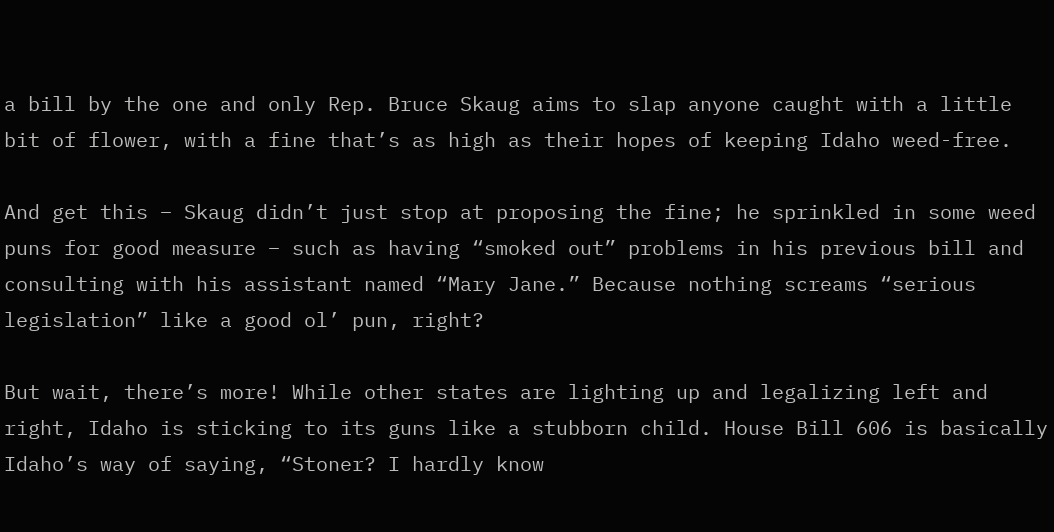a bill by the one and only Rep. Bruce Skaug aims to slap anyone caught with a little bit of flower, with a fine that’s as high as their hopes of keeping Idaho weed-free.

And get this – Skaug didn’t just stop at proposing the fine; he sprinkled in some weed puns for good measure – such as having “smoked out” problems in his previous bill and consulting with his assistant named “Mary Jane.” Because nothing screams “serious legislation” like a good ol’ pun, right?

But wait, there’s more! While other states are lighting up and legalizing left and right, Idaho is sticking to its guns like a stubborn child. House Bill 606 is basically Idaho’s way of saying, “Stoner? I hardly know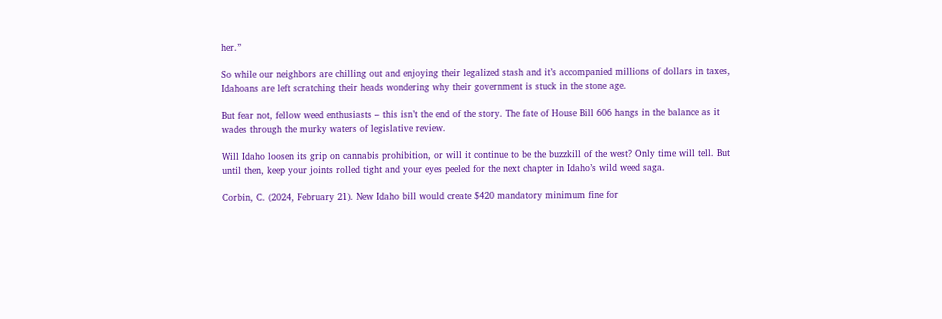her.”

So while our neighbors are chilling out and enjoying their legalized stash and it’s accompanied millions of dollars in taxes, Idahoans are left scratching their heads wondering why their government is stuck in the stone age.

But fear not, fellow weed enthusiasts – this isn’t the end of the story. The fate of House Bill 606 hangs in the balance as it wades through the murky waters of legislative review.

Will Idaho loosen its grip on cannabis prohibition, or will it continue to be the buzzkill of the west? Only time will tell. But until then, keep your joints rolled tight and your eyes peeled for the next chapter in Idaho’s wild weed saga.

Corbin, C. (2024, February 21). New Idaho bill would create $420 mandatory minimum fine for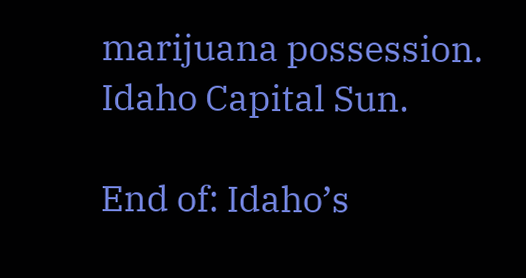marijuana possession. Idaho Capital Sun.

End of: Idaho’s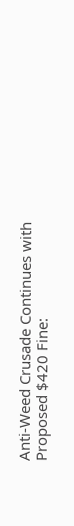Anti-Weed Crusade Continues with Proposed $420 Fine: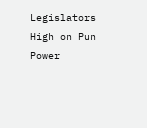Legislators High on Pun Power